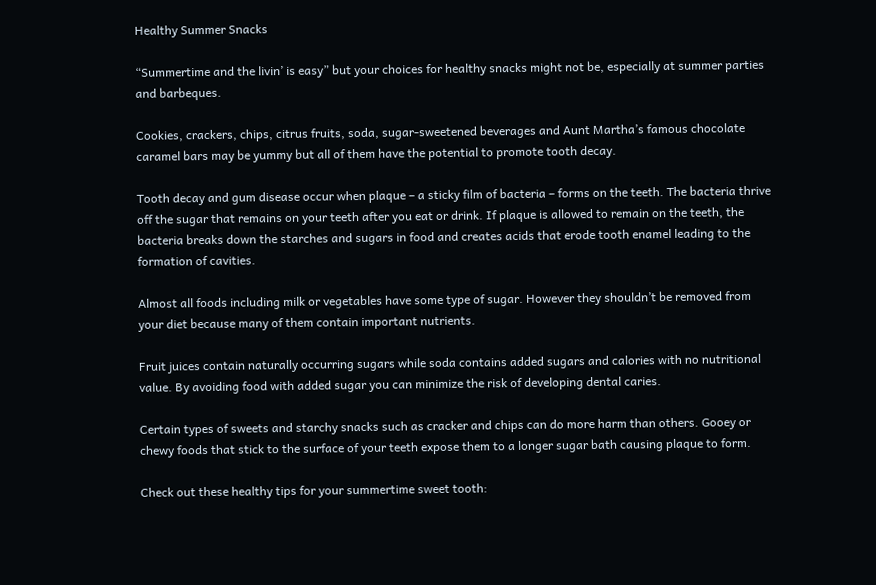Healthy Summer Snacks

“Summertime and the livin’ is easy” but your choices for healthy snacks might not be, especially at summer parties and barbeques.

Cookies, crackers, chips, citrus fruits, soda, sugar-sweetened beverages and Aunt Martha’s famous chocolate caramel bars may be yummy but all of them have the potential to promote tooth decay.

Tooth decay and gum disease occur when plaque – a sticky film of bacteria – forms on the teeth. The bacteria thrive off the sugar that remains on your teeth after you eat or drink. If plaque is allowed to remain on the teeth, the bacteria breaks down the starches and sugars in food and creates acids that erode tooth enamel leading to the formation of cavities.

Almost all foods including milk or vegetables have some type of sugar. However they shouldn’t be removed from your diet because many of them contain important nutrients.

Fruit juices contain naturally occurring sugars while soda contains added sugars and calories with no nutritional value. By avoiding food with added sugar you can minimize the risk of developing dental caries.

Certain types of sweets and starchy snacks such as cracker and chips can do more harm than others. Gooey or chewy foods that stick to the surface of your teeth expose them to a longer sugar bath causing plaque to form.

Check out these healthy tips for your summertime sweet tooth: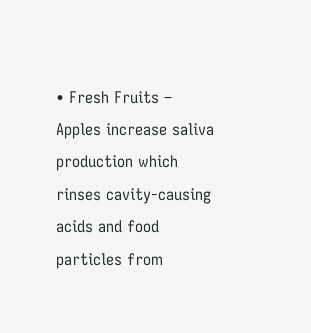• Fresh Fruits – Apples increase saliva production which rinses cavity-causing acids and food particles from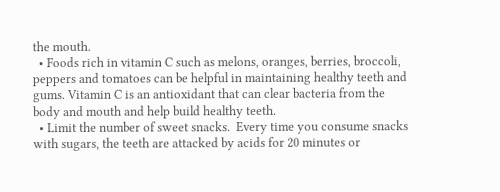the mouth.
  • Foods rich in vitamin C such as melons, oranges, berries, broccoli, peppers and tomatoes can be helpful in maintaining healthy teeth and gums. Vitamin C is an antioxidant that can clear bacteria from the body and mouth and help build healthy teeth.
  • Limit the number of sweet snacks.  Every time you consume snacks with sugars, the teeth are attacked by acids for 20 minutes or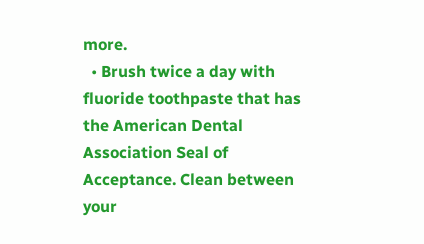more.
  • Brush twice a day with fluoride toothpaste that has the American Dental Association Seal of Acceptance. Clean between your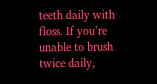teeth daily with floss. If you’re unable to brush twice daily,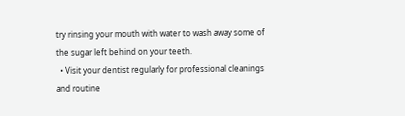try rinsing your mouth with water to wash away some of the sugar left behind on your teeth.
  • Visit your dentist regularly for professional cleanings and routine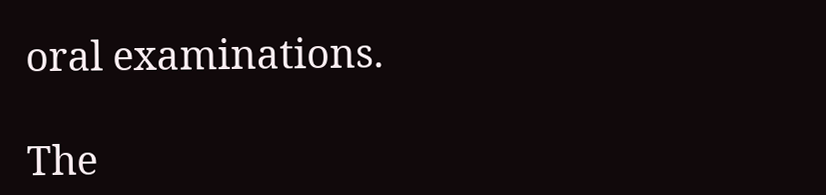oral examinations.

The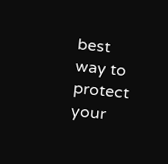best way to protect your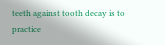teeth against tooth decay is to practice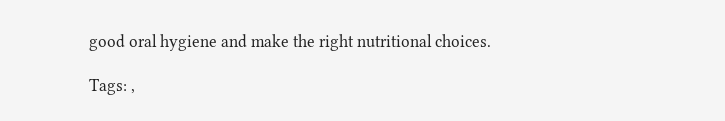good oral hygiene and make the right nutritional choices.

Tags: ,